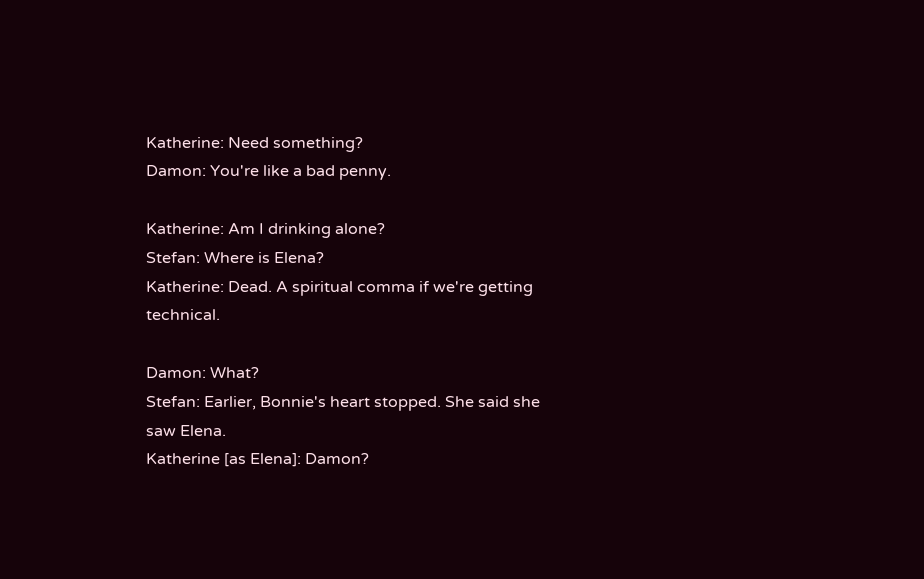Katherine: Need something?
Damon: You're like a bad penny.

Katherine: Am I drinking alone?
Stefan: Where is Elena?
Katherine: Dead. A spiritual comma if we're getting technical.

Damon: What?
Stefan: Earlier, Bonnie's heart stopped. She said she saw Elena.
Katherine [as Elena]: Damon?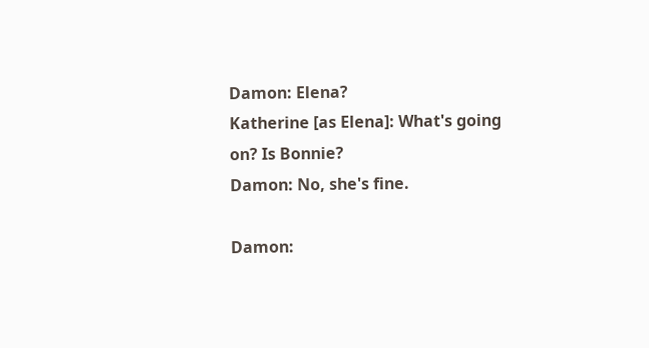Damon: Elena?
Katherine [as Elena]: What's going on? Is Bonnie?
Damon: No, she's fine.

Damon: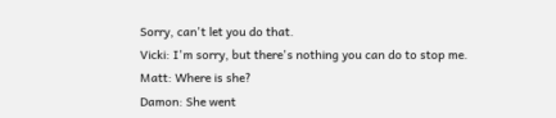Sorry, can't let you do that.
Vicki: I'm sorry, but there's nothing you can do to stop me.
Matt: Where is she?
Damon: She went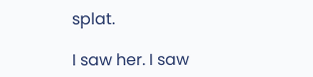splat.

I saw her. I saw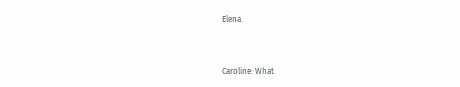Elena.


Caroline: What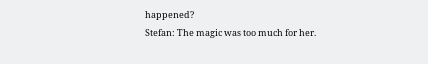happened?
Stefan: The magic was too much for her.